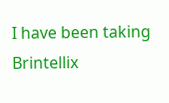I have been taking Brintellix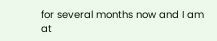for several months now and I am at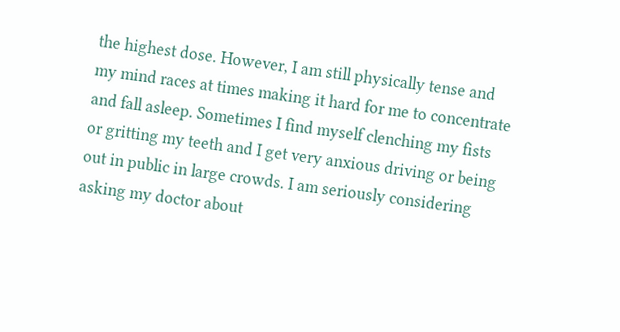the highest dose. However, I am still physically tense and my mind races at times making it hard for me to concentrate and fall asleep. Sometimes I find myself clenching my fists or gritting my teeth and I get very anxious driving or being out in public in large crowds. I am seriously considering asking my doctor about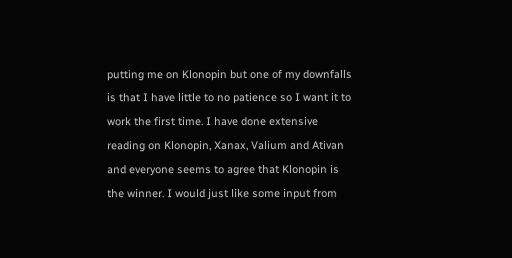putting me on Klonopin but one of my downfalls is that I have little to no patience so I want it to work the first time. I have done extensive reading on Klonopin, Xanax, Valium and Ativan and everyone seems to agree that Klonopin is the winner. I would just like some input from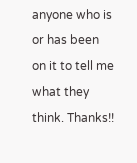anyone who is or has been on it to tell me what they think. Thanks!!